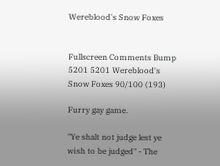Wereblood's Snow Foxes


Fullscreen Comments Bump
5201 5201 Wereblood's Snow Foxes 90/100 (193)

Furry gay game.

"Ye shalt not judge lest ye wish to be judged" - The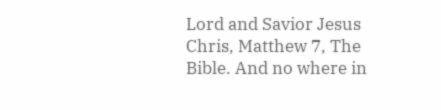Lord and Savior Jesus Chris, Matthew 7, The Bible. And no where in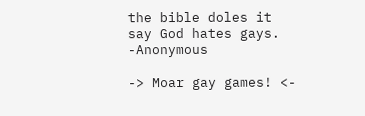the bible doles it say God hates gays. -Anonymous

-> Moar gay games! <-